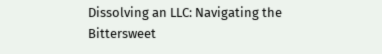Dissolving an LLC: Navigating the Bittersweet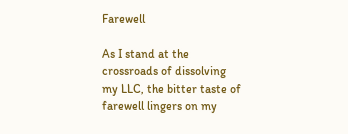Farewell

As I stand at the crossroads of dissolving my LLC, the bitter taste of farewell lingers on my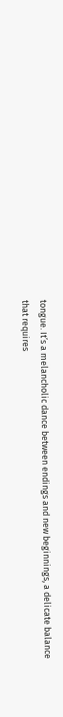tongue. It’s a melancholic dance between endings and new beginnings, a delicate balance that requires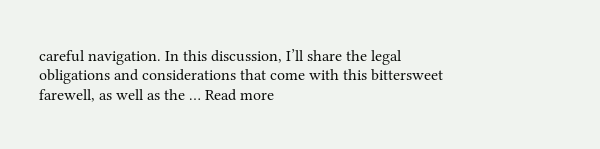careful navigation. In this discussion, I’ll share the legal obligations and considerations that come with this bittersweet farewell, as well as the … Read more